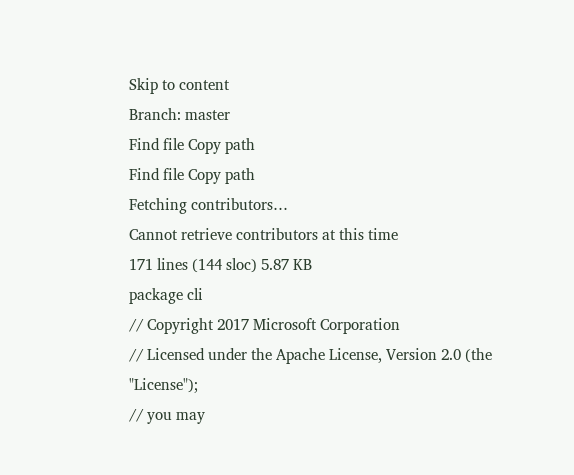Skip to content
Branch: master
Find file Copy path
Find file Copy path
Fetching contributors…
Cannot retrieve contributors at this time
171 lines (144 sloc) 5.87 KB
package cli
// Copyright 2017 Microsoft Corporation
// Licensed under the Apache License, Version 2.0 (the "License");
// you may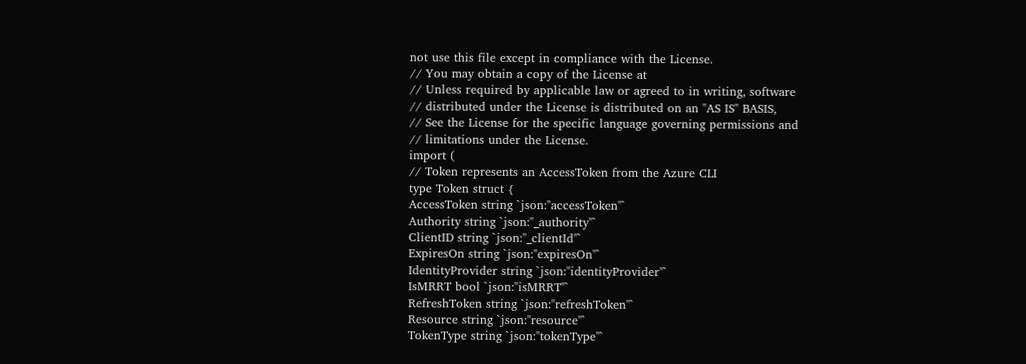not use this file except in compliance with the License.
// You may obtain a copy of the License at
// Unless required by applicable law or agreed to in writing, software
// distributed under the License is distributed on an "AS IS" BASIS,
// See the License for the specific language governing permissions and
// limitations under the License.
import (
// Token represents an AccessToken from the Azure CLI
type Token struct {
AccessToken string `json:"accessToken"`
Authority string `json:"_authority"`
ClientID string `json:"_clientId"`
ExpiresOn string `json:"expiresOn"`
IdentityProvider string `json:"identityProvider"`
IsMRRT bool `json:"isMRRT"`
RefreshToken string `json:"refreshToken"`
Resource string `json:"resource"`
TokenType string `json:"tokenType"`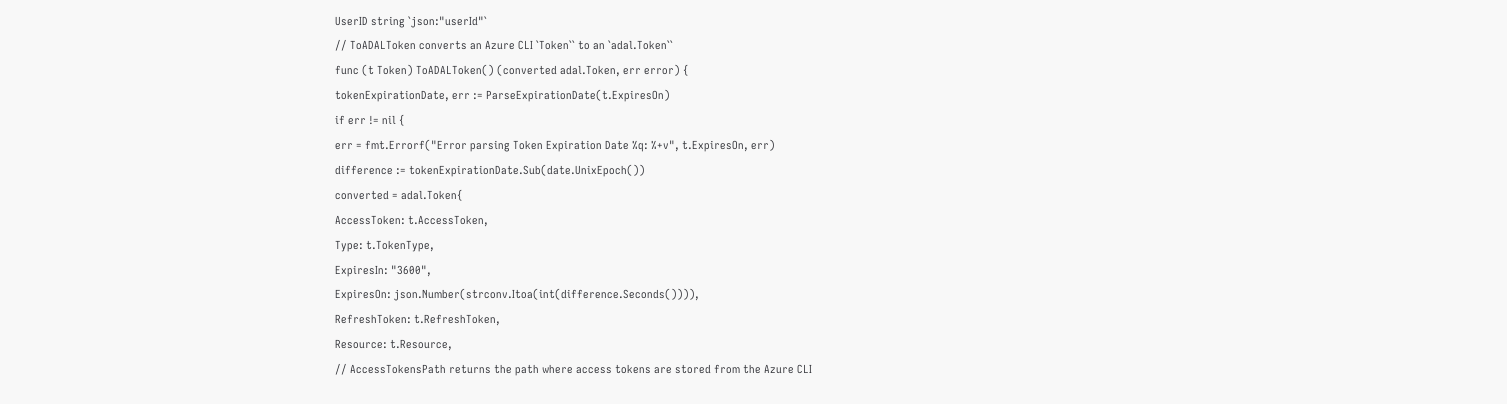UserID string `json:"userId"`
// ToADALToken converts an Azure CLI `Token`` to an `adal.Token``
func (t Token) ToADALToken() (converted adal.Token, err error) {
tokenExpirationDate, err := ParseExpirationDate(t.ExpiresOn)
if err != nil {
err = fmt.Errorf("Error parsing Token Expiration Date %q: %+v", t.ExpiresOn, err)
difference := tokenExpirationDate.Sub(date.UnixEpoch())
converted = adal.Token{
AccessToken: t.AccessToken,
Type: t.TokenType,
ExpiresIn: "3600",
ExpiresOn: json.Number(strconv.Itoa(int(difference.Seconds()))),
RefreshToken: t.RefreshToken,
Resource: t.Resource,
// AccessTokensPath returns the path where access tokens are stored from the Azure CLI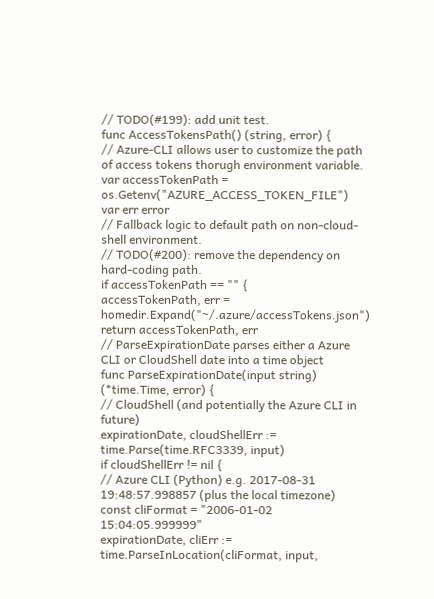// TODO(#199): add unit test.
func AccessTokensPath() (string, error) {
// Azure-CLI allows user to customize the path of access tokens thorugh environment variable.
var accessTokenPath = os.Getenv("AZURE_ACCESS_TOKEN_FILE")
var err error
// Fallback logic to default path on non-cloud-shell environment.
// TODO(#200): remove the dependency on hard-coding path.
if accessTokenPath == "" {
accessTokenPath, err = homedir.Expand("~/.azure/accessTokens.json")
return accessTokenPath, err
// ParseExpirationDate parses either a Azure CLI or CloudShell date into a time object
func ParseExpirationDate(input string) (*time.Time, error) {
// CloudShell (and potentially the Azure CLI in future)
expirationDate, cloudShellErr := time.Parse(time.RFC3339, input)
if cloudShellErr != nil {
// Azure CLI (Python) e.g. 2017-08-31 19:48:57.998857 (plus the local timezone)
const cliFormat = "2006-01-02 15:04:05.999999"
expirationDate, cliErr := time.ParseInLocation(cliFormat, input,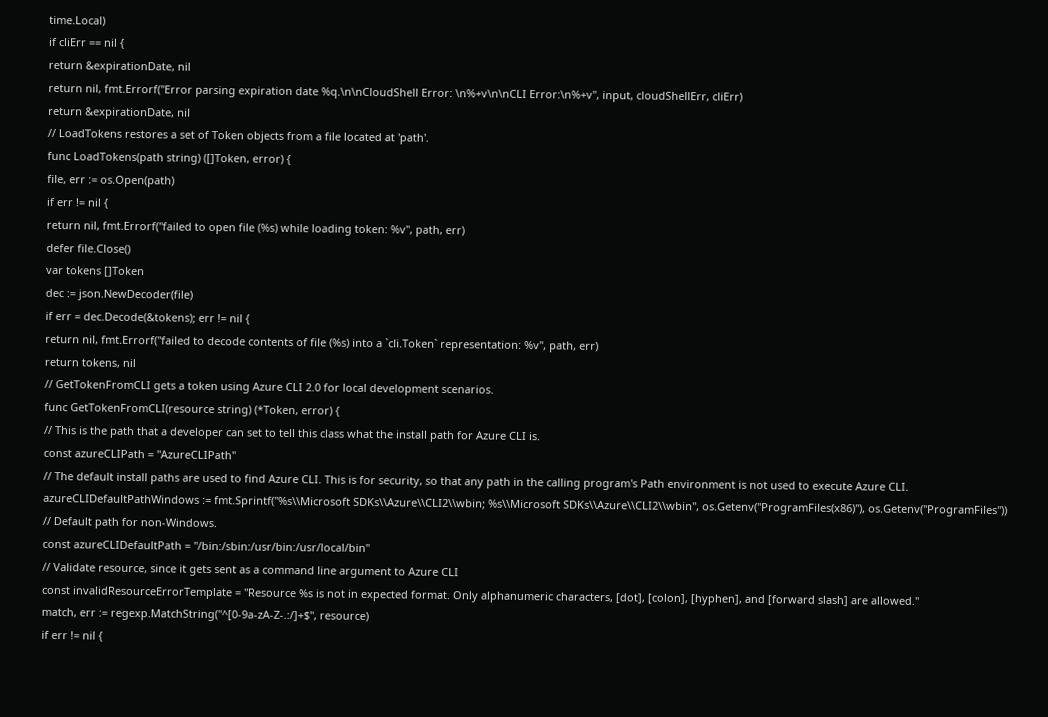time.Local)
if cliErr == nil {
return &expirationDate, nil
return nil, fmt.Errorf("Error parsing expiration date %q.\n\nCloudShell Error: \n%+v\n\nCLI Error:\n%+v", input, cloudShellErr, cliErr)
return &expirationDate, nil
// LoadTokens restores a set of Token objects from a file located at 'path'.
func LoadTokens(path string) ([]Token, error) {
file, err := os.Open(path)
if err != nil {
return nil, fmt.Errorf("failed to open file (%s) while loading token: %v", path, err)
defer file.Close()
var tokens []Token
dec := json.NewDecoder(file)
if err = dec.Decode(&tokens); err != nil {
return nil, fmt.Errorf("failed to decode contents of file (%s) into a `cli.Token` representation: %v", path, err)
return tokens, nil
// GetTokenFromCLI gets a token using Azure CLI 2.0 for local development scenarios.
func GetTokenFromCLI(resource string) (*Token, error) {
// This is the path that a developer can set to tell this class what the install path for Azure CLI is.
const azureCLIPath = "AzureCLIPath"
// The default install paths are used to find Azure CLI. This is for security, so that any path in the calling program's Path environment is not used to execute Azure CLI.
azureCLIDefaultPathWindows := fmt.Sprintf("%s\\Microsoft SDKs\\Azure\\CLI2\\wbin; %s\\Microsoft SDKs\\Azure\\CLI2\\wbin", os.Getenv("ProgramFiles(x86)"), os.Getenv("ProgramFiles"))
// Default path for non-Windows.
const azureCLIDefaultPath = "/bin:/sbin:/usr/bin:/usr/local/bin"
// Validate resource, since it gets sent as a command line argument to Azure CLI
const invalidResourceErrorTemplate = "Resource %s is not in expected format. Only alphanumeric characters, [dot], [colon], [hyphen], and [forward slash] are allowed."
match, err := regexp.MatchString("^[0-9a-zA-Z-.:/]+$", resource)
if err != nil {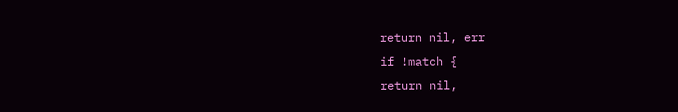return nil, err
if !match {
return nil,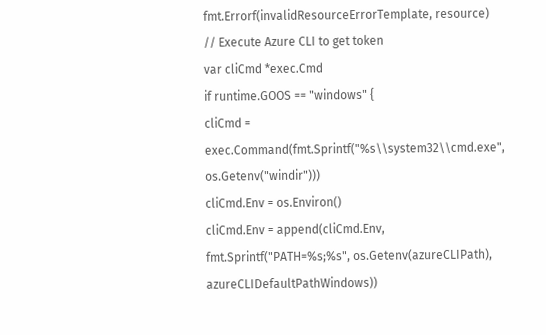fmt.Errorf(invalidResourceErrorTemplate, resource)
// Execute Azure CLI to get token
var cliCmd *exec.Cmd
if runtime.GOOS == "windows" {
cliCmd = exec.Command(fmt.Sprintf("%s\\system32\\cmd.exe", os.Getenv("windir")))
cliCmd.Env = os.Environ()
cliCmd.Env = append(cliCmd.Env, fmt.Sprintf("PATH=%s;%s", os.Getenv(azureCLIPath), azureCLIDefaultPathWindows))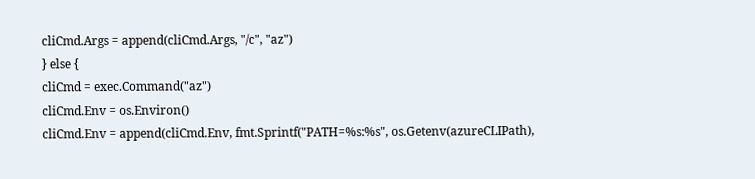cliCmd.Args = append(cliCmd.Args, "/c", "az")
} else {
cliCmd = exec.Command("az")
cliCmd.Env = os.Environ()
cliCmd.Env = append(cliCmd.Env, fmt.Sprintf("PATH=%s:%s", os.Getenv(azureCLIPath),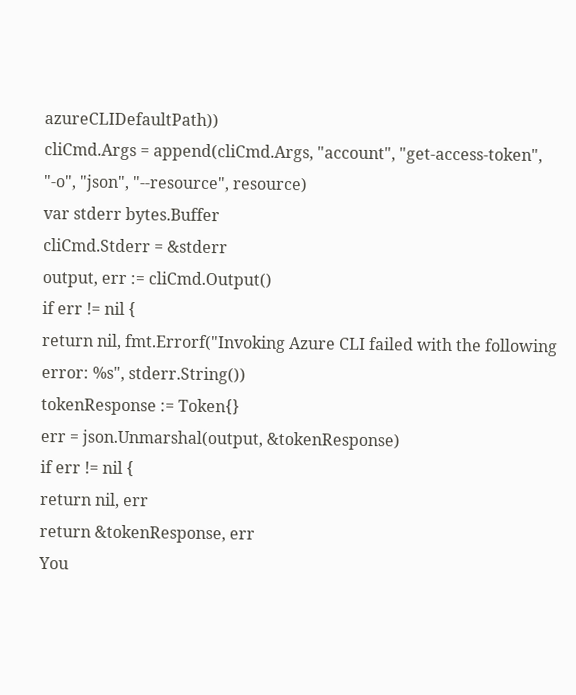azureCLIDefaultPath))
cliCmd.Args = append(cliCmd.Args, "account", "get-access-token", "-o", "json", "--resource", resource)
var stderr bytes.Buffer
cliCmd.Stderr = &stderr
output, err := cliCmd.Output()
if err != nil {
return nil, fmt.Errorf("Invoking Azure CLI failed with the following error: %s", stderr.String())
tokenResponse := Token{}
err = json.Unmarshal(output, &tokenResponse)
if err != nil {
return nil, err
return &tokenResponse, err
You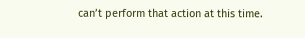can’t perform that action at this time.